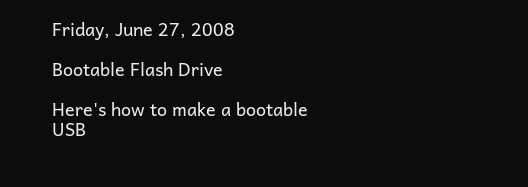Friday, June 27, 2008

Bootable Flash Drive

Here's how to make a bootable USB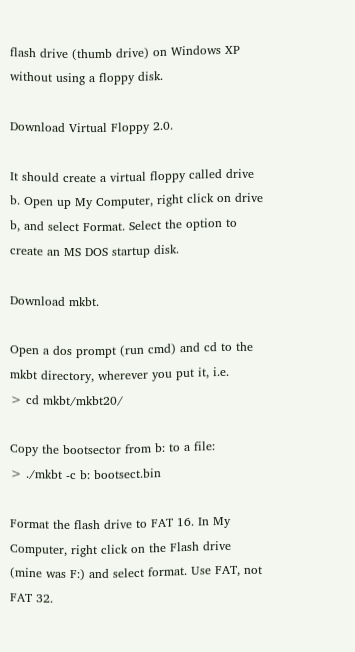flash drive (thumb drive) on Windows XP without using a floppy disk.

Download Virtual Floppy 2.0.

It should create a virtual floppy called drive b. Open up My Computer, right click on drive b, and select Format. Select the option to create an MS DOS startup disk.

Download mkbt.

Open a dos prompt (run cmd) and cd to the mkbt directory, wherever you put it, i.e.
> cd mkbt/mkbt20/

Copy the bootsector from b: to a file:
> ./mkbt -c b: bootsect.bin

Format the flash drive to FAT 16. In My Computer, right click on the Flash drive (mine was F:) and select format. Use FAT, not FAT 32.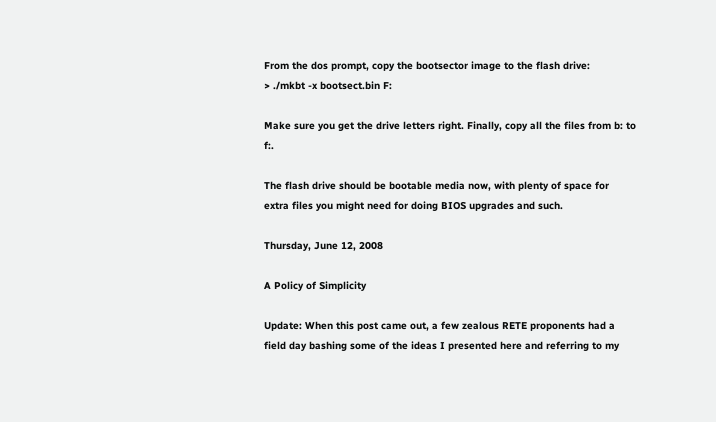From the dos prompt, copy the bootsector image to the flash drive:
> ./mkbt -x bootsect.bin F:

Make sure you get the drive letters right. Finally, copy all the files from b: to f:.

The flash drive should be bootable media now, with plenty of space for extra files you might need for doing BIOS upgrades and such.

Thursday, June 12, 2008

A Policy of Simplicity

Update: When this post came out, a few zealous RETE proponents had a field day bashing some of the ideas I presented here and referring to my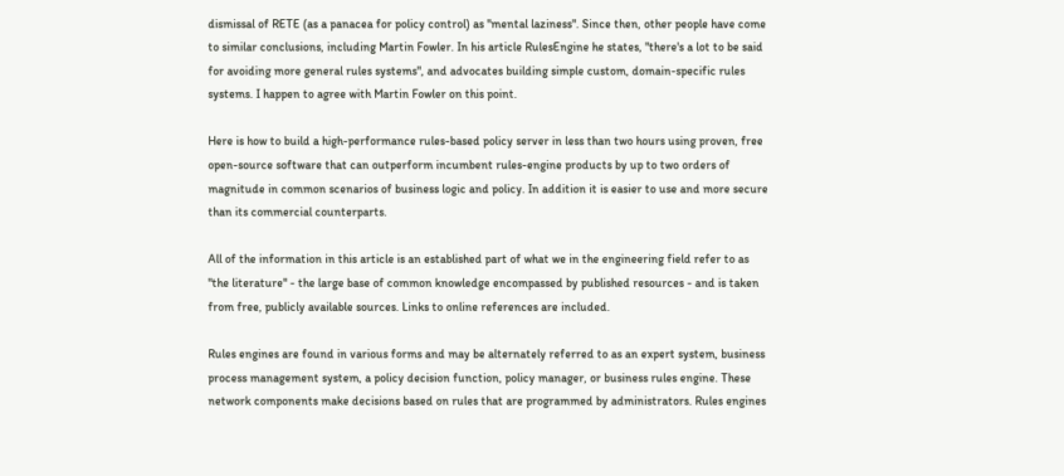dismissal of RETE (as a panacea for policy control) as "mental laziness". Since then, other people have come to similar conclusions, including Martin Fowler. In his article RulesEngine he states, "there's a lot to be said for avoiding more general rules systems", and advocates building simple custom, domain-specific rules systems. I happen to agree with Martin Fowler on this point.

Here is how to build a high-performance rules-based policy server in less than two hours using proven, free open-source software that can outperform incumbent rules-engine products by up to two orders of magnitude in common scenarios of business logic and policy. In addition it is easier to use and more secure than its commercial counterparts.

All of the information in this article is an established part of what we in the engineering field refer to as "the literature" - the large base of common knowledge encompassed by published resources - and is taken from free, publicly available sources. Links to online references are included.

Rules engines are found in various forms and may be alternately referred to as an expert system, business process management system, a policy decision function, policy manager, or business rules engine. These network components make decisions based on rules that are programmed by administrators. Rules engines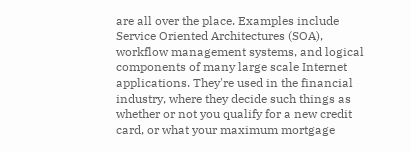are all over the place. Examples include Service Oriented Architectures (SOA), workflow management systems, and logical components of many large scale Internet applications. They're used in the financial industry, where they decide such things as whether or not you qualify for a new credit card, or what your maximum mortgage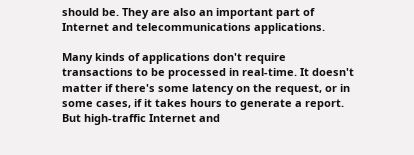should be. They are also an important part of Internet and telecommunications applications.

Many kinds of applications don't require transactions to be processed in real-time. It doesn't matter if there's some latency on the request, or in some cases, if it takes hours to generate a report. But high-traffic Internet and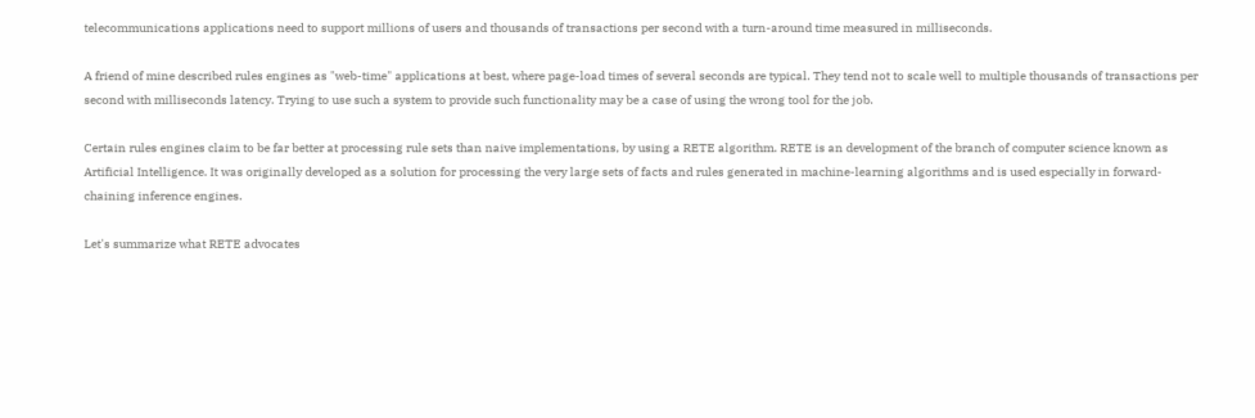telecommunications applications need to support millions of users and thousands of transactions per second with a turn-around time measured in milliseconds.

A friend of mine described rules engines as "web-time" applications at best, where page-load times of several seconds are typical. They tend not to scale well to multiple thousands of transactions per second with milliseconds latency. Trying to use such a system to provide such functionality may be a case of using the wrong tool for the job.

Certain rules engines claim to be far better at processing rule sets than naive implementations, by using a RETE algorithm. RETE is an development of the branch of computer science known as Artificial Intelligence. It was originally developed as a solution for processing the very large sets of facts and rules generated in machine-learning algorithms and is used especially in forward-chaining inference engines.

Let's summarize what RETE advocates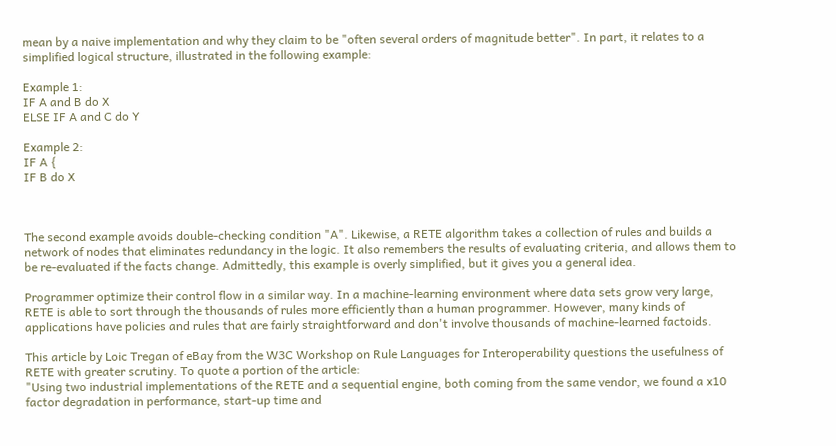mean by a naive implementation and why they claim to be "often several orders of magnitude better". In part, it relates to a simplified logical structure, illustrated in the following example:

Example 1:
IF A and B do X
ELSE IF A and C do Y

Example 2:
IF A {
IF B do X



The second example avoids double-checking condition "A". Likewise, a RETE algorithm takes a collection of rules and builds a network of nodes that eliminates redundancy in the logic. It also remembers the results of evaluating criteria, and allows them to be re-evaluated if the facts change. Admittedly, this example is overly simplified, but it gives you a general idea.

Programmer optimize their control flow in a similar way. In a machine-learning environment where data sets grow very large, RETE is able to sort through the thousands of rules more efficiently than a human programmer. However, many kinds of applications have policies and rules that are fairly straightforward and don't involve thousands of machine-learned factoids.

This article by Loic Tregan of eBay from the W3C Workshop on Rule Languages for Interoperability questions the usefulness of RETE with greater scrutiny. To quote a portion of the article:
"Using two industrial implementations of the RETE and a sequential engine, both coming from the same vendor, we found a x10 factor degradation in performance, start-up time and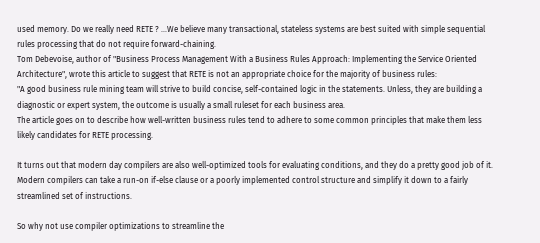used memory. Do we really need RETE ? ...We believe many transactional, stateless systems are best suited with simple sequential rules processing that do not require forward-chaining.
Tom Debevoise, author of "Business Process Management With a Business Rules Approach: Implementing the Service Oriented Architecture", wrote this article to suggest that RETE is not an appropriate choice for the majority of business rules:
"A good business rule mining team will strive to build concise, self-contained logic in the statements. Unless, they are building a diagnostic or expert system, the outcome is usually a small ruleset for each business area.
The article goes on to describe how well-written business rules tend to adhere to some common principles that make them less likely candidates for RETE processing.

It turns out that modern day compilers are also well-optimized tools for evaluating conditions, and they do a pretty good job of it. Modern compilers can take a run-on if-else clause or a poorly implemented control structure and simplify it down to a fairly streamlined set of instructions.

So why not use compiler optimizations to streamline the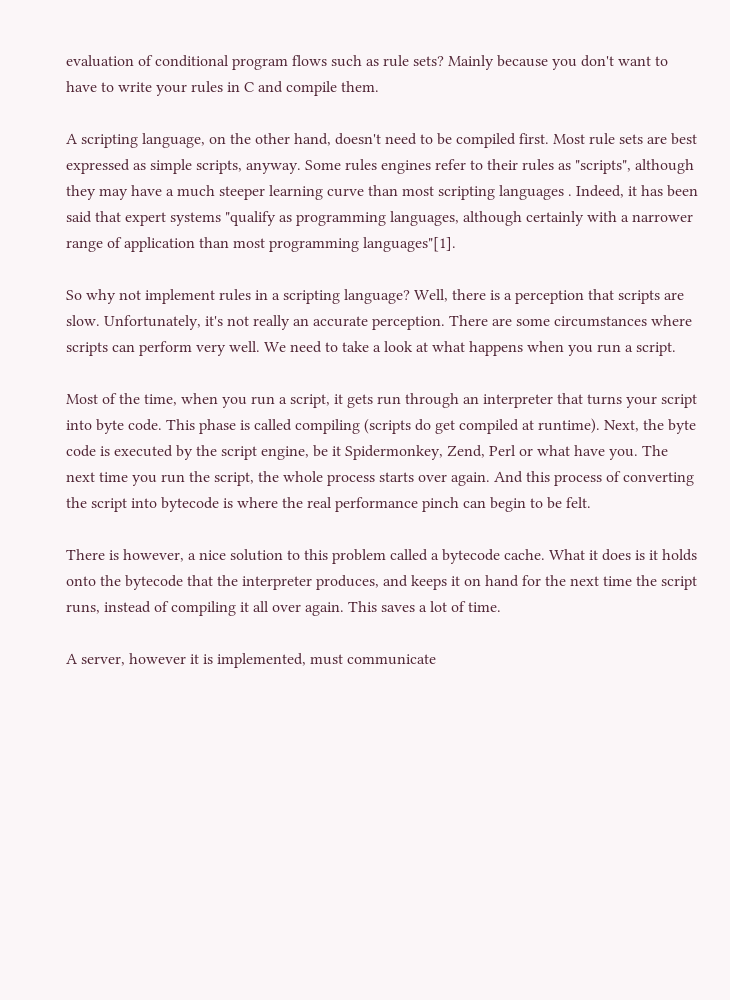evaluation of conditional program flows such as rule sets? Mainly because you don't want to have to write your rules in C and compile them.

A scripting language, on the other hand, doesn't need to be compiled first. Most rule sets are best expressed as simple scripts, anyway. Some rules engines refer to their rules as "scripts", although they may have a much steeper learning curve than most scripting languages . Indeed, it has been said that expert systems "qualify as programming languages, although certainly with a narrower range of application than most programming languages"[1].

So why not implement rules in a scripting language? Well, there is a perception that scripts are slow. Unfortunately, it's not really an accurate perception. There are some circumstances where scripts can perform very well. We need to take a look at what happens when you run a script.

Most of the time, when you run a script, it gets run through an interpreter that turns your script into byte code. This phase is called compiling (scripts do get compiled at runtime). Next, the byte code is executed by the script engine, be it Spidermonkey, Zend, Perl or what have you. The next time you run the script, the whole process starts over again. And this process of converting the script into bytecode is where the real performance pinch can begin to be felt.

There is however, a nice solution to this problem called a bytecode cache. What it does is it holds onto the bytecode that the interpreter produces, and keeps it on hand for the next time the script runs, instead of compiling it all over again. This saves a lot of time.

A server, however it is implemented, must communicate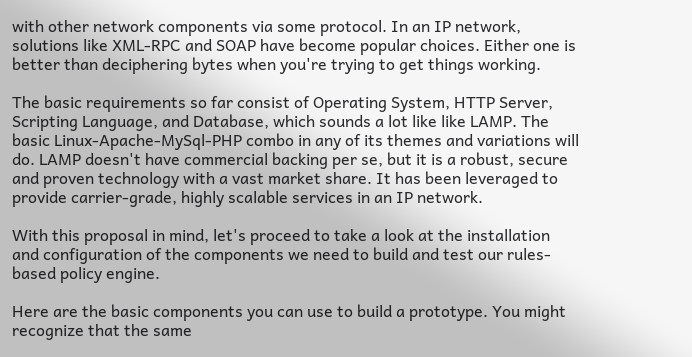with other network components via some protocol. In an IP network, solutions like XML-RPC and SOAP have become popular choices. Either one is better than deciphering bytes when you're trying to get things working.

The basic requirements so far consist of Operating System, HTTP Server, Scripting Language, and Database, which sounds a lot like like LAMP. The basic Linux-Apache-MySql-PHP combo in any of its themes and variations will do. LAMP doesn't have commercial backing per se, but it is a robust, secure and proven technology with a vast market share. It has been leveraged to provide carrier-grade, highly scalable services in an IP network.

With this proposal in mind, let's proceed to take a look at the installation and configuration of the components we need to build and test our rules-based policy engine.

Here are the basic components you can use to build a prototype. You might recognize that the same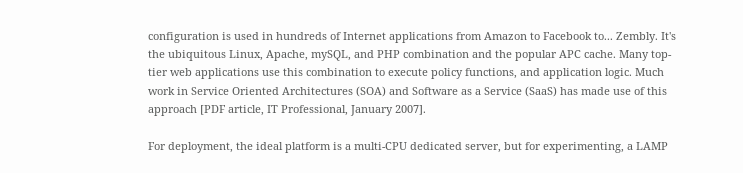configuration is used in hundreds of Internet applications from Amazon to Facebook to... Zembly. It's the ubiquitous Linux, Apache, mySQL, and PHP combination and the popular APC cache. Many top-tier web applications use this combination to execute policy functions, and application logic. Much work in Service Oriented Architectures (SOA) and Software as a Service (SaaS) has made use of this approach [PDF article, IT Professional, January 2007].

For deployment, the ideal platform is a multi-CPU dedicated server, but for experimenting, a LAMP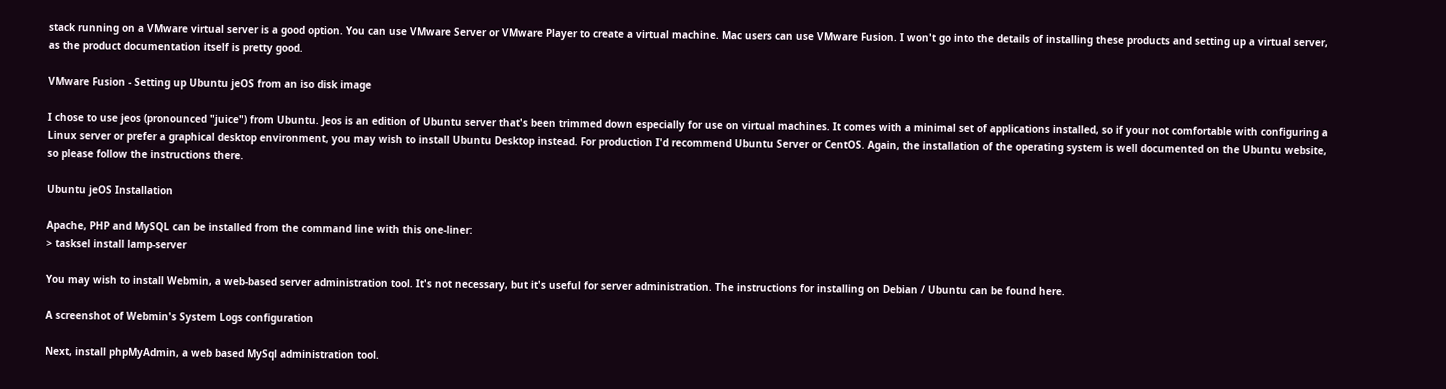stack running on a VMware virtual server is a good option. You can use VMware Server or VMware Player to create a virtual machine. Mac users can use VMware Fusion. I won't go into the details of installing these products and setting up a virtual server, as the product documentation itself is pretty good.

VMware Fusion - Setting up Ubuntu jeOS from an iso disk image

I chose to use jeos (pronounced "juice") from Ubuntu. Jeos is an edition of Ubuntu server that's been trimmed down especially for use on virtual machines. It comes with a minimal set of applications installed, so if your not comfortable with configuring a Linux server or prefer a graphical desktop environment, you may wish to install Ubuntu Desktop instead. For production I'd recommend Ubuntu Server or CentOS. Again, the installation of the operating system is well documented on the Ubuntu website, so please follow the instructions there.

Ubuntu jeOS Installation

Apache, PHP and MySQL can be installed from the command line with this one-liner:
> tasksel install lamp-server

You may wish to install Webmin, a web-based server administration tool. It's not necessary, but it's useful for server administration. The instructions for installing on Debian / Ubuntu can be found here.

A screenshot of Webmin's System Logs configuration

Next, install phpMyAdmin, a web based MySql administration tool.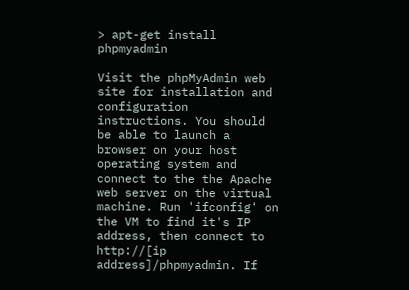> apt-get install phpmyadmin

Visit the phpMyAdmin web site for installation and configuration instructions. You should be able to launch a browser on your host operating system and connect to the the Apache web server on the virtual machine. Run 'ifconfig' on the VM to find it's IP address, then connect to http://[ip address]/phpmyadmin. If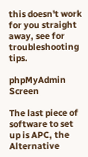this doesn't work for you straight away, see for troubleshooting tips.

phpMyAdmin Screen

The last piece of software to set up is APC, the Alternative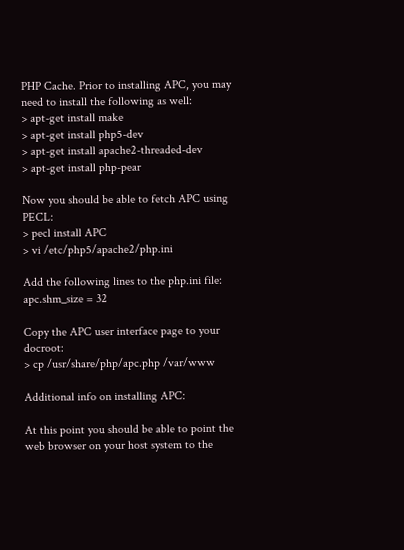PHP Cache. Prior to installing APC, you may need to install the following as well:
> apt-get install make
> apt-get install php5-dev
> apt-get install apache2-threaded-dev
> apt-get install php-pear

Now you should be able to fetch APC using PECL:
> pecl install APC
> vi /etc/php5/apache2/php.ini

Add the following lines to the php.ini file:
apc.shm_size = 32

Copy the APC user interface page to your docroot:
> cp /usr/share/php/apc.php /var/www

Additional info on installing APC:

At this point you should be able to point the web browser on your host system to the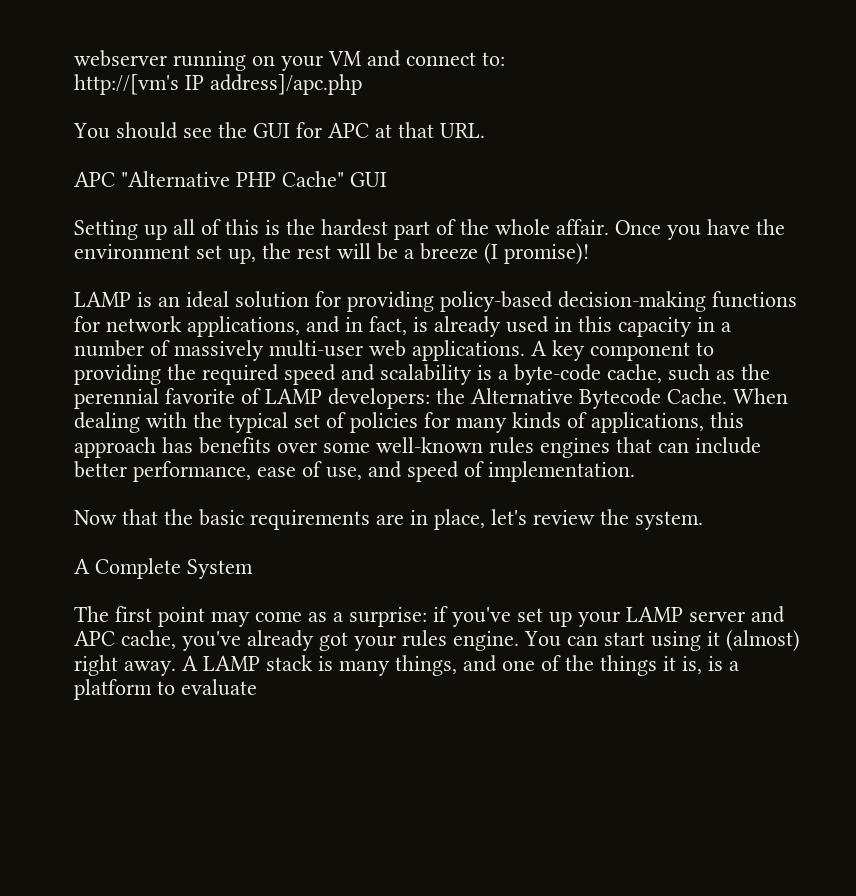webserver running on your VM and connect to:
http://[vm's IP address]/apc.php

You should see the GUI for APC at that URL.

APC "Alternative PHP Cache" GUI

Setting up all of this is the hardest part of the whole affair. Once you have the environment set up, the rest will be a breeze (I promise)!

LAMP is an ideal solution for providing policy-based decision-making functions for network applications, and in fact, is already used in this capacity in a number of massively multi-user web applications. A key component to providing the required speed and scalability is a byte-code cache, such as the perennial favorite of LAMP developers: the Alternative Bytecode Cache. When dealing with the typical set of policies for many kinds of applications, this approach has benefits over some well-known rules engines that can include better performance, ease of use, and speed of implementation.

Now that the basic requirements are in place, let's review the system.

A Complete System

The first point may come as a surprise: if you've set up your LAMP server and APC cache, you've already got your rules engine. You can start using it (almost) right away. A LAMP stack is many things, and one of the things it is, is a platform to evaluate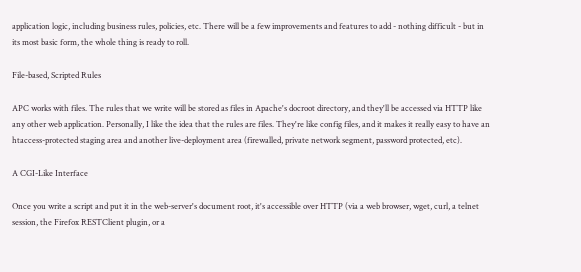application logic, including business rules, policies, etc. There will be a few improvements and features to add - nothing difficult - but in its most basic form, the whole thing is ready to roll.

File-based, Scripted Rules

APC works with files. The rules that we write will be stored as files in Apache's docroot directory, and they'll be accessed via HTTP like any other web application. Personally, I like the idea that the rules are files. They're like config files, and it makes it really easy to have an htaccess-protected staging area and another live-deployment area (firewalled, private network segment, password protected, etc).

A CGI-Like Interface

Once you write a script and put it in the web-server's document root, it's accessible over HTTP (via a web browser, wget, curl, a telnet session, the Firefox RESTClient plugin, or a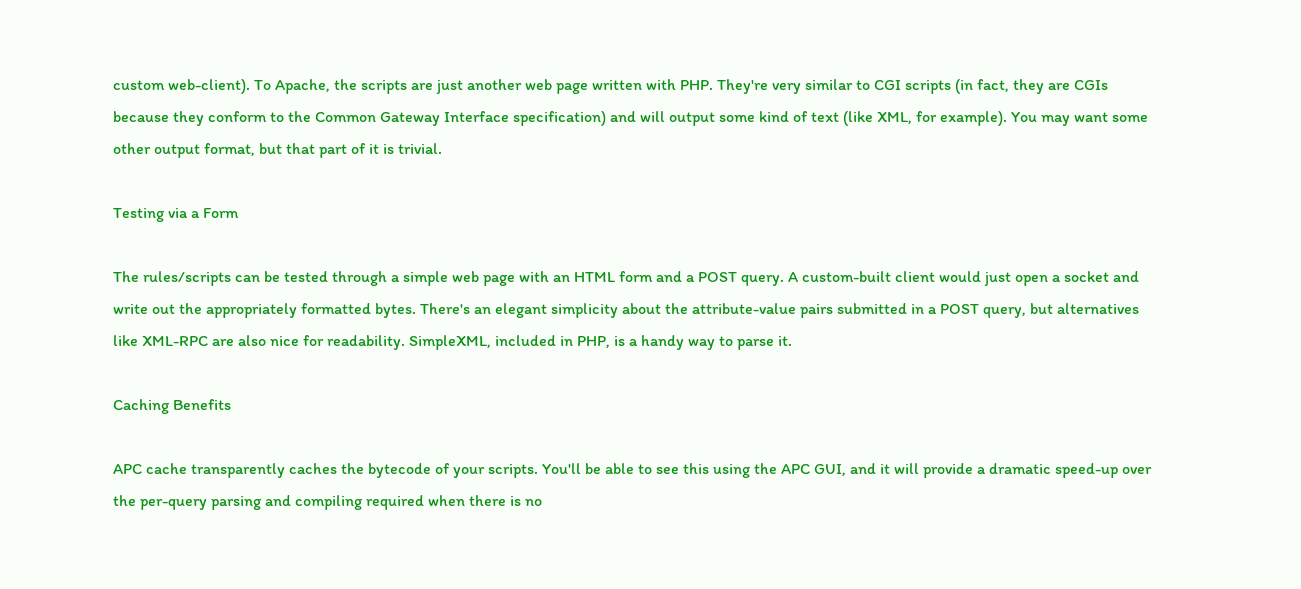custom web-client). To Apache, the scripts are just another web page written with PHP. They're very similar to CGI scripts (in fact, they are CGIs because they conform to the Common Gateway Interface specification) and will output some kind of text (like XML, for example). You may want some other output format, but that part of it is trivial.

Testing via a Form

The rules/scripts can be tested through a simple web page with an HTML form and a POST query. A custom-built client would just open a socket and write out the appropriately formatted bytes. There's an elegant simplicity about the attribute-value pairs submitted in a POST query, but alternatives like XML-RPC are also nice for readability. SimpleXML, included in PHP, is a handy way to parse it.

Caching Benefits

APC cache transparently caches the bytecode of your scripts. You'll be able to see this using the APC GUI, and it will provide a dramatic speed-up over the per-query parsing and compiling required when there is no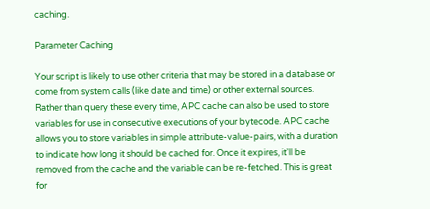caching.

Parameter Caching

Your script is likely to use other criteria that may be stored in a database or come from system calls (like date and time) or other external sources. Rather than query these every time, APC cache can also be used to store variables for use in consecutive executions of your bytecode. APC cache allows you to store variables in simple attribute-value-pairs, with a duration to indicate how long it should be cached for. Once it expires, it'll be removed from the cache and the variable can be re-fetched. This is great for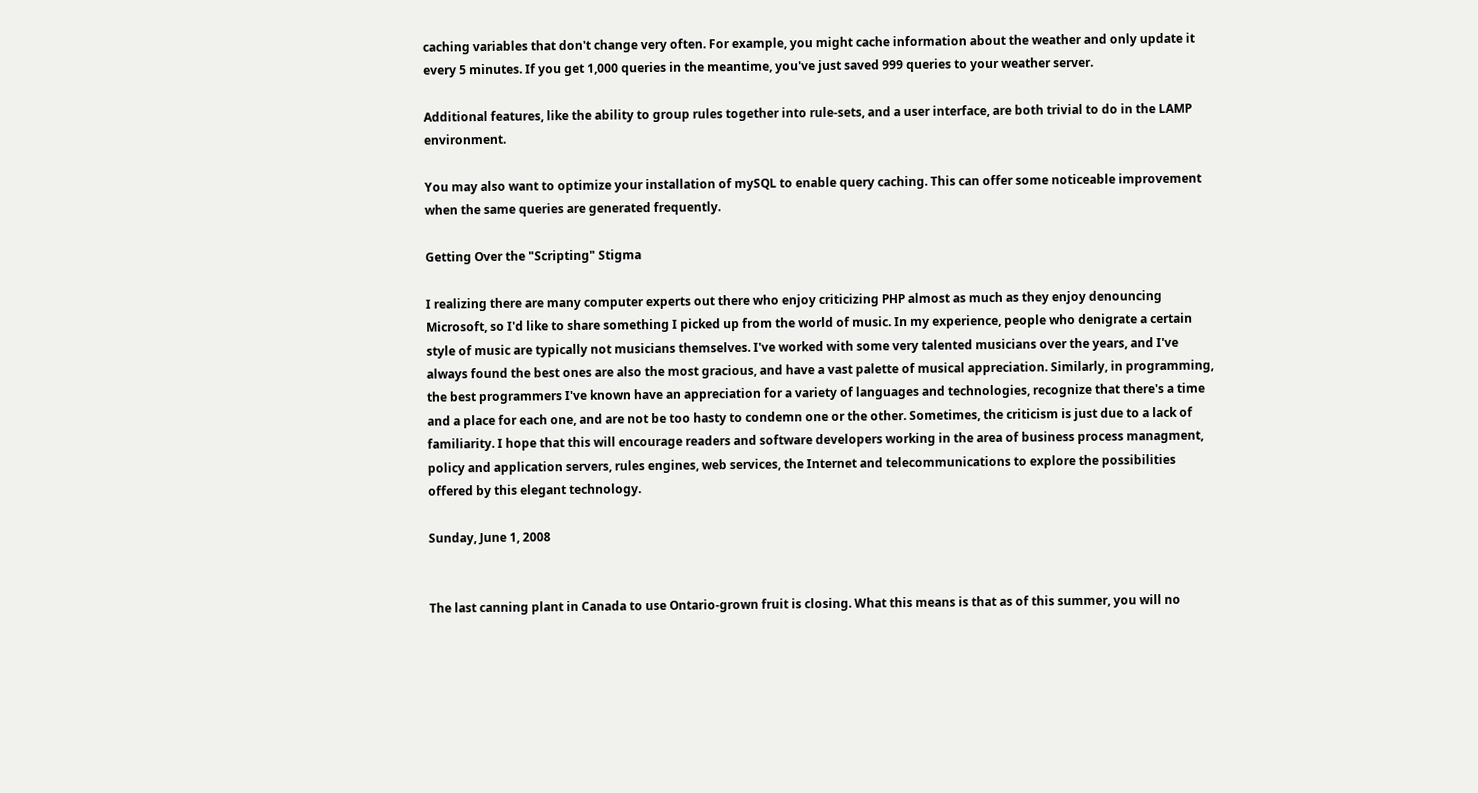caching variables that don't change very often. For example, you might cache information about the weather and only update it every 5 minutes. If you get 1,000 queries in the meantime, you've just saved 999 queries to your weather server.

Additional features, like the ability to group rules together into rule-sets, and a user interface, are both trivial to do in the LAMP environment.

You may also want to optimize your installation of mySQL to enable query caching. This can offer some noticeable improvement when the same queries are generated frequently.

Getting Over the "Scripting" Stigma

I realizing there are many computer experts out there who enjoy criticizing PHP almost as much as they enjoy denouncing Microsoft, so I'd like to share something I picked up from the world of music. In my experience, people who denigrate a certain style of music are typically not musicians themselves. I've worked with some very talented musicians over the years, and I've always found the best ones are also the most gracious, and have a vast palette of musical appreciation. Similarly, in programming, the best programmers I've known have an appreciation for a variety of languages and technologies, recognize that there's a time and a place for each one, and are not be too hasty to condemn one or the other. Sometimes, the criticism is just due to a lack of familiarity. I hope that this will encourage readers and software developers working in the area of business process managment, policy and application servers, rules engines, web services, the Internet and telecommunications to explore the possibilities offered by this elegant technology.

Sunday, June 1, 2008


The last canning plant in Canada to use Ontario-grown fruit is closing. What this means is that as of this summer, you will no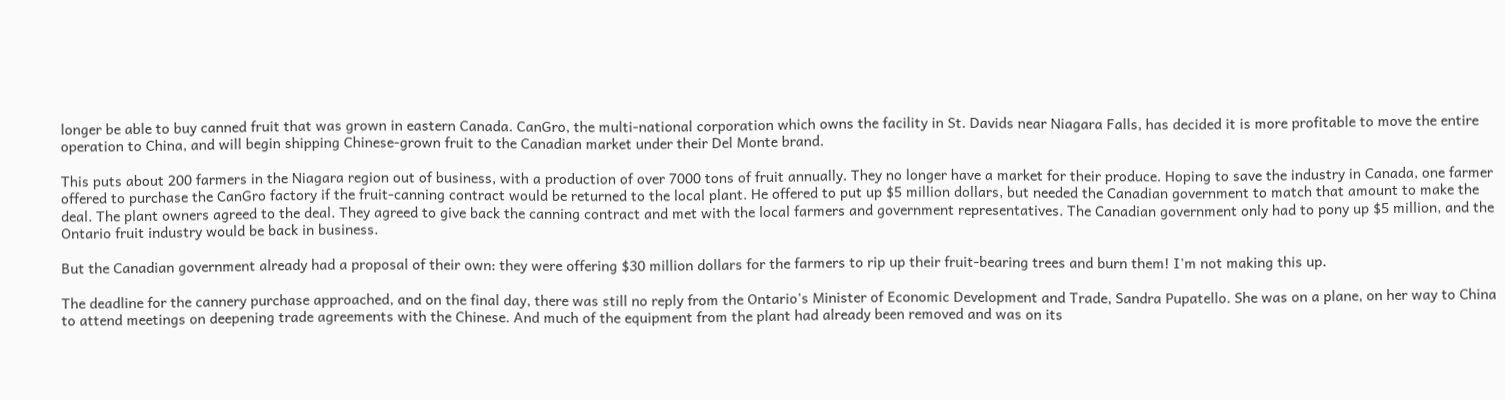longer be able to buy canned fruit that was grown in eastern Canada. CanGro, the multi-national corporation which owns the facility in St. Davids near Niagara Falls, has decided it is more profitable to move the entire operation to China, and will begin shipping Chinese-grown fruit to the Canadian market under their Del Monte brand.

This puts about 200 farmers in the Niagara region out of business, with a production of over 7000 tons of fruit annually. They no longer have a market for their produce. Hoping to save the industry in Canada, one farmer offered to purchase the CanGro factory if the fruit-canning contract would be returned to the local plant. He offered to put up $5 million dollars, but needed the Canadian government to match that amount to make the deal. The plant owners agreed to the deal. They agreed to give back the canning contract and met with the local farmers and government representatives. The Canadian government only had to pony up $5 million, and the Ontario fruit industry would be back in business.

But the Canadian government already had a proposal of their own: they were offering $30 million dollars for the farmers to rip up their fruit-bearing trees and burn them! I'm not making this up.

The deadline for the cannery purchase approached, and on the final day, there was still no reply from the Ontario's Minister of Economic Development and Trade, Sandra Pupatello. She was on a plane, on her way to China to attend meetings on deepening trade agreements with the Chinese. And much of the equipment from the plant had already been removed and was on its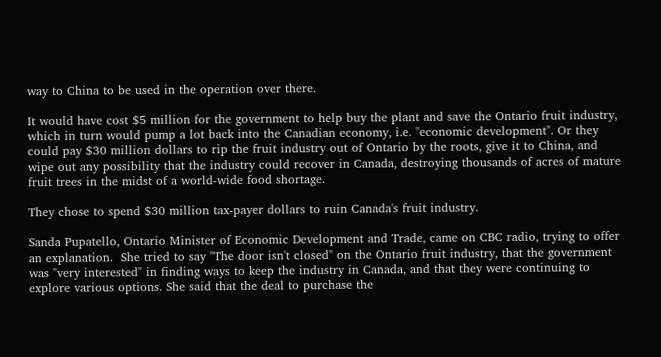way to China to be used in the operation over there.

It would have cost $5 million for the government to help buy the plant and save the Ontario fruit industry, which in turn would pump a lot back into the Canadian economy, i.e. "economic development". Or they could pay $30 million dollars to rip the fruit industry out of Ontario by the roots, give it to China, and wipe out any possibility that the industry could recover in Canada, destroying thousands of acres of mature fruit trees in the midst of a world-wide food shortage.

They chose to spend $30 million tax-payer dollars to ruin Canada's fruit industry.

Sanda Pupatello, Ontario Minister of Economic Development and Trade, came on CBC radio, trying to offer an explanation.  She tried to say "The door isn't closed" on the Ontario fruit industry, that the government was "very interested" in finding ways to keep the industry in Canada, and that they were continuing to explore various options. She said that the deal to purchase the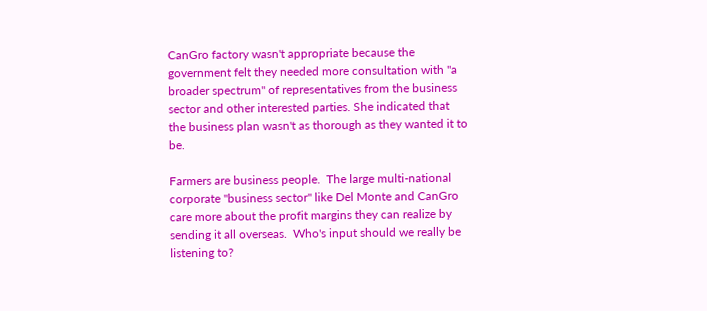CanGro factory wasn't appropriate because the government felt they needed more consultation with "a broader spectrum" of representatives from the business sector and other interested parties. She indicated that the business plan wasn't as thorough as they wanted it to be.

Farmers are business people.  The large multi-national corporate "business sector" like Del Monte and CanGro care more about the profit margins they can realize by sending it all overseas.  Who's input should we really be listening to?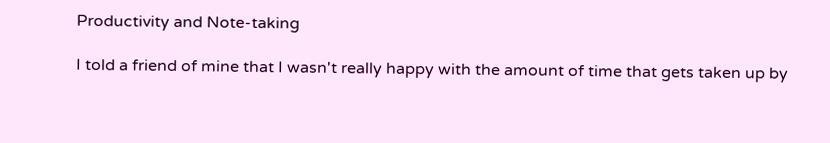Productivity and Note-taking

I told a friend of mine that I wasn't really happy with the amount of time that gets taken up by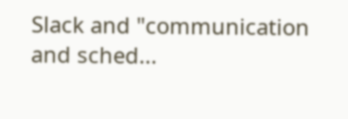Slack and "communication and sched...